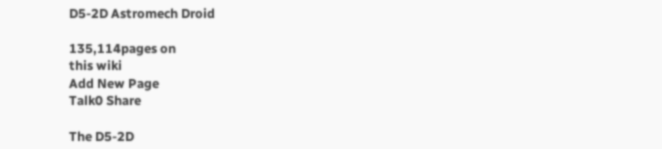D5-2D Astromech Droid

135,114pages on
this wiki
Add New Page
Talk0 Share

The D5-2D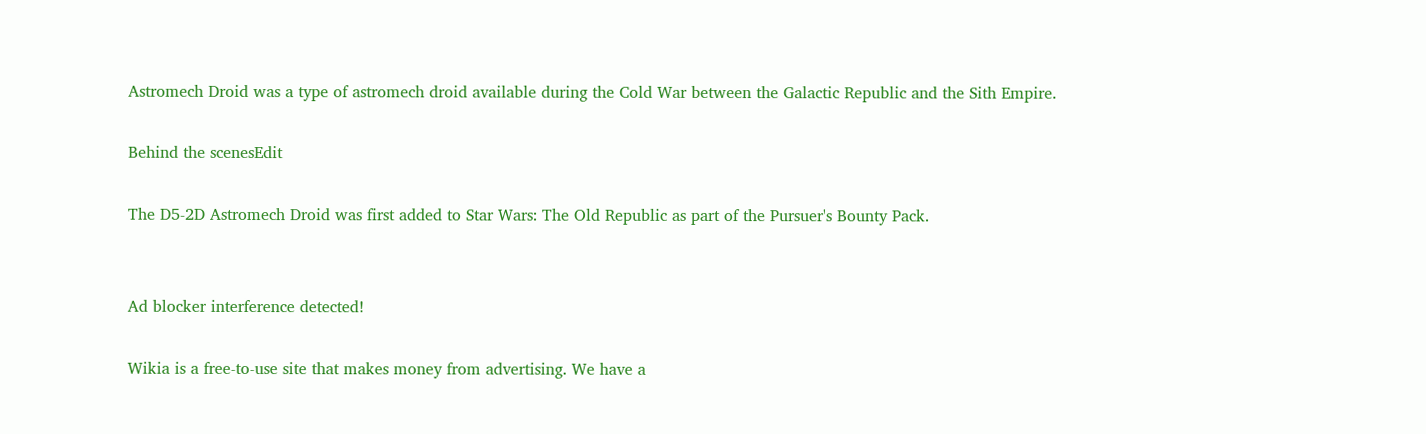Astromech Droid was a type of astromech droid available during the Cold War between the Galactic Republic and the Sith Empire.

Behind the scenesEdit

The D5-2D Astromech Droid was first added to Star Wars: The Old Republic as part of the Pursuer's Bounty Pack.


Ad blocker interference detected!

Wikia is a free-to-use site that makes money from advertising. We have a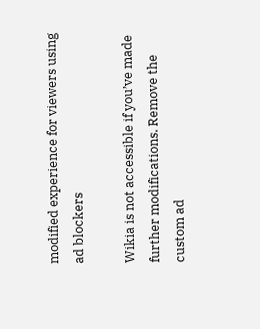modified experience for viewers using ad blockers

Wikia is not accessible if you’ve made further modifications. Remove the custom ad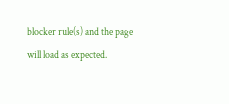blocker rule(s) and the page will load as expected.